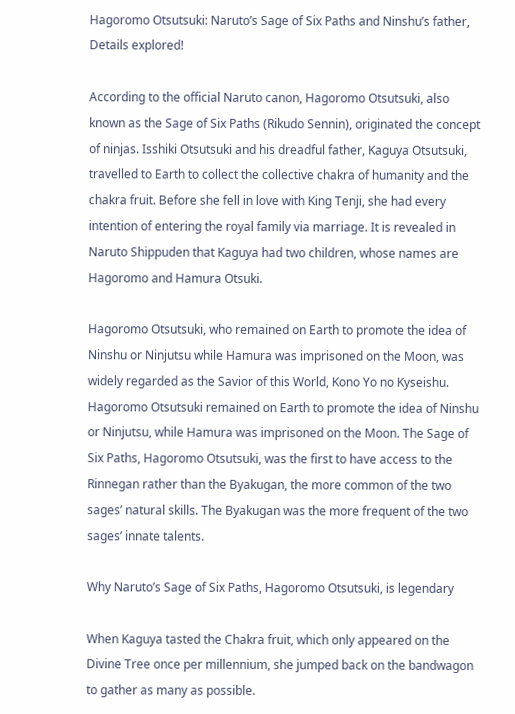Hagoromo Otsutsuki: Naruto’s Sage of Six Paths and Ninshu’s father, Details explored!

According to the official Naruto canon, Hagoromo Otsutsuki, also known as the Sage of Six Paths (Rikudo Sennin), originated the concept of ninjas. Isshiki Otsutsuki and his dreadful father, Kaguya Otsutsuki, travelled to Earth to collect the collective chakra of humanity and the chakra fruit. Before she fell in love with King Tenji, she had every intention of entering the royal family via marriage. It is revealed in Naruto Shippuden that Kaguya had two children, whose names are Hagoromo and Hamura Otsuki.

Hagoromo Otsutsuki, who remained on Earth to promote the idea of Ninshu or Ninjutsu while Hamura was imprisoned on the Moon, was widely regarded as the Savior of this World, Kono Yo no Kyseishu. Hagoromo Otsutsuki remained on Earth to promote the idea of Ninshu or Ninjutsu, while Hamura was imprisoned on the Moon. The Sage of Six Paths, Hagoromo Otsutsuki, was the first to have access to the Rinnegan rather than the Byakugan, the more common of the two sages’ natural skills. The Byakugan was the more frequent of the two sages’ innate talents.

Why Naruto’s Sage of Six Paths, Hagoromo Otsutsuki, is legendary

When Kaguya tasted the Chakra fruit, which only appeared on the Divine Tree once per millennium, she jumped back on the bandwagon to gather as many as possible.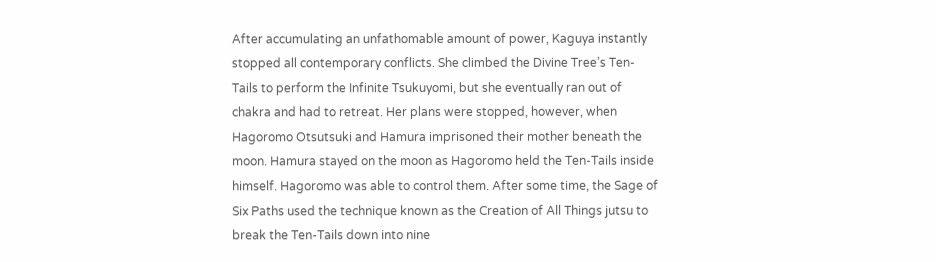After accumulating an unfathomable amount of power, Kaguya instantly stopped all contemporary conflicts. She climbed the Divine Tree’s Ten-Tails to perform the Infinite Tsukuyomi, but she eventually ran out of chakra and had to retreat. Her plans were stopped, however, when Hagoromo Otsutsuki and Hamura imprisoned their mother beneath the moon. Hamura stayed on the moon as Hagoromo held the Ten-Tails inside himself. Hagoromo was able to control them. After some time, the Sage of Six Paths used the technique known as the Creation of All Things jutsu to break the Ten-Tails down into nine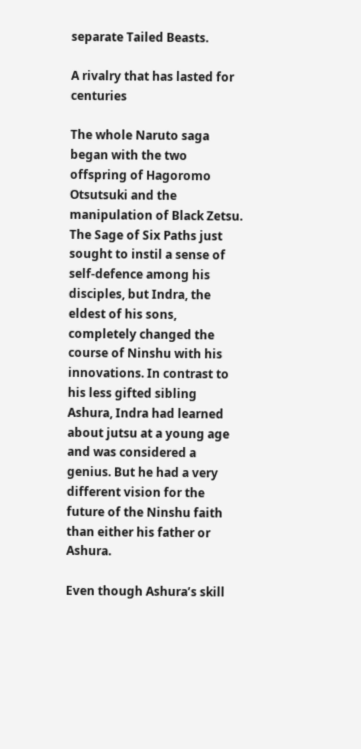separate Tailed Beasts.

A rivalry that has lasted for centuries

The whole Naruto saga began with the two offspring of Hagoromo Otsutsuki and the manipulation of Black Zetsu. The Sage of Six Paths just sought to instil a sense of self-defence among his disciples, but Indra, the eldest of his sons, completely changed the course of Ninshu with his innovations. In contrast to his less gifted sibling Ashura, Indra had learned about jutsu at a young age and was considered a genius. But he had a very different vision for the future of the Ninshu faith than either his father or Ashura.

Even though Ashura’s skill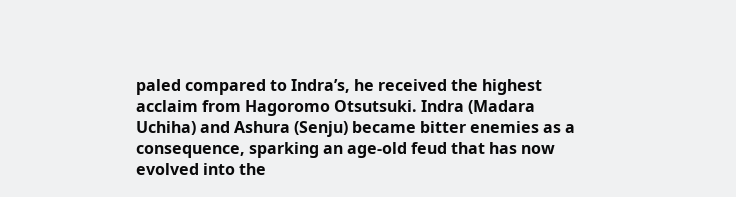paled compared to Indra’s, he received the highest acclaim from Hagoromo Otsutsuki. Indra (Madara Uchiha) and Ashura (Senju) became bitter enemies as a consequence, sparking an age-old feud that has now evolved into the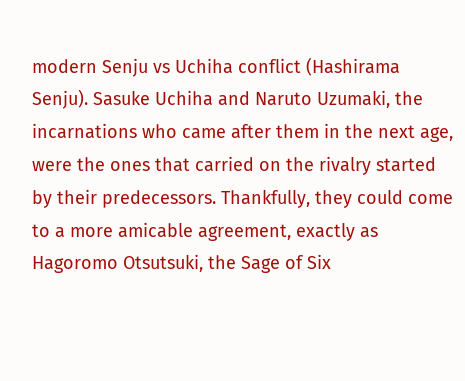modern Senju vs Uchiha conflict (Hashirama Senju). Sasuke Uchiha and Naruto Uzumaki, the incarnations who came after them in the next age, were the ones that carried on the rivalry started by their predecessors. Thankfully, they could come to a more amicable agreement, exactly as Hagoromo Otsutsuki, the Sage of Six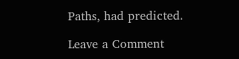Paths, had predicted.

Leave a Comment